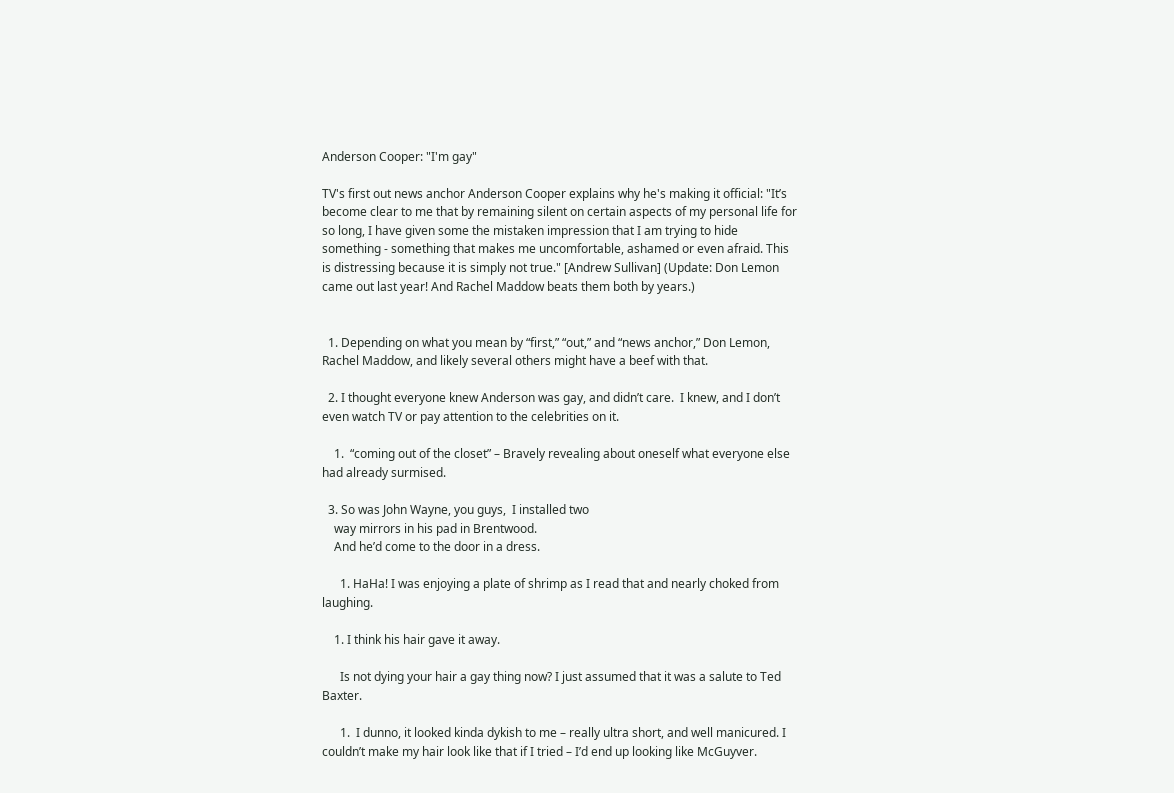Anderson Cooper: "I'm gay"

TV's first out news anchor Anderson Cooper explains why he's making it official: "It’s become clear to me that by remaining silent on certain aspects of my personal life for so long, I have given some the mistaken impression that I am trying to hide something - something that makes me uncomfortable, ashamed or even afraid. This is distressing because it is simply not true." [Andrew Sullivan] (Update: Don Lemon came out last year! And Rachel Maddow beats them both by years.)


  1. Depending on what you mean by “first,” “out,” and “news anchor,” Don Lemon, Rachel Maddow, and likely several others might have a beef with that.

  2. I thought everyone knew Anderson was gay, and didn’t care.  I knew, and I don’t even watch TV or pay attention to the celebrities on it.

    1.  “coming out of the closet” – Bravely revealing about oneself what everyone else had already surmised.

  3. So was John Wayne, you guys,  I installed two
    way mirrors in his pad in Brentwood.
    And he’d come to the door in a dress.

      1. HaHa! I was enjoying a plate of shrimp as I read that and nearly choked from laughing.

    1. I think his hair gave it away.

      Is not dying your hair a gay thing now? I just assumed that it was a salute to Ted Baxter.

      1.  I dunno, it looked kinda dykish to me – really ultra short, and well manicured. I couldn’t make my hair look like that if I tried – I’d end up looking like McGuyver.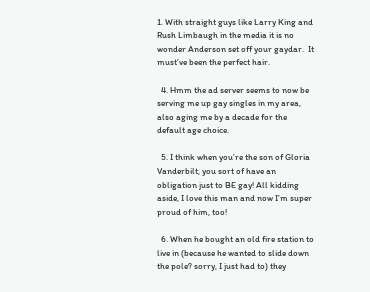1. With straight guys like Larry King and Rush Limbaugh in the media it is no wonder Anderson set off your gaydar.  It must’ve been the perfect hair.

  4. Hmm the ad server seems to now be serving me up gay singles in my area, also aging me by a decade for the default age choice.

  5. I think when you’re the son of Gloria Vanderbilt, you sort of have an obligation just to BE gay! All kidding aside, I love this man and now I’m super proud of him, too!

  6. When he bought an old fire station to live in (because he wanted to slide down the pole? sorry, I just had to) they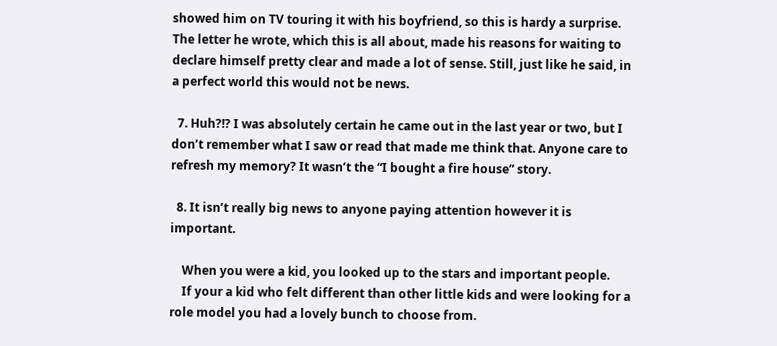showed him on TV touring it with his boyfriend, so this is hardy a surprise. The letter he wrote, which this is all about, made his reasons for waiting to declare himself pretty clear and made a lot of sense. Still, just like he said, in a perfect world this would not be news.

  7. Huh?!? I was absolutely certain he came out in the last year or two, but I don’t remember what I saw or read that made me think that. Anyone care to refresh my memory? It wasn’t the “I bought a fire house” story.

  8. It isn’t really big news to anyone paying attention however it is important.

    When you were a kid, you looked up to the stars and important people.
    If your a kid who felt different than other little kids and were looking for a role model you had a lovely bunch to choose from.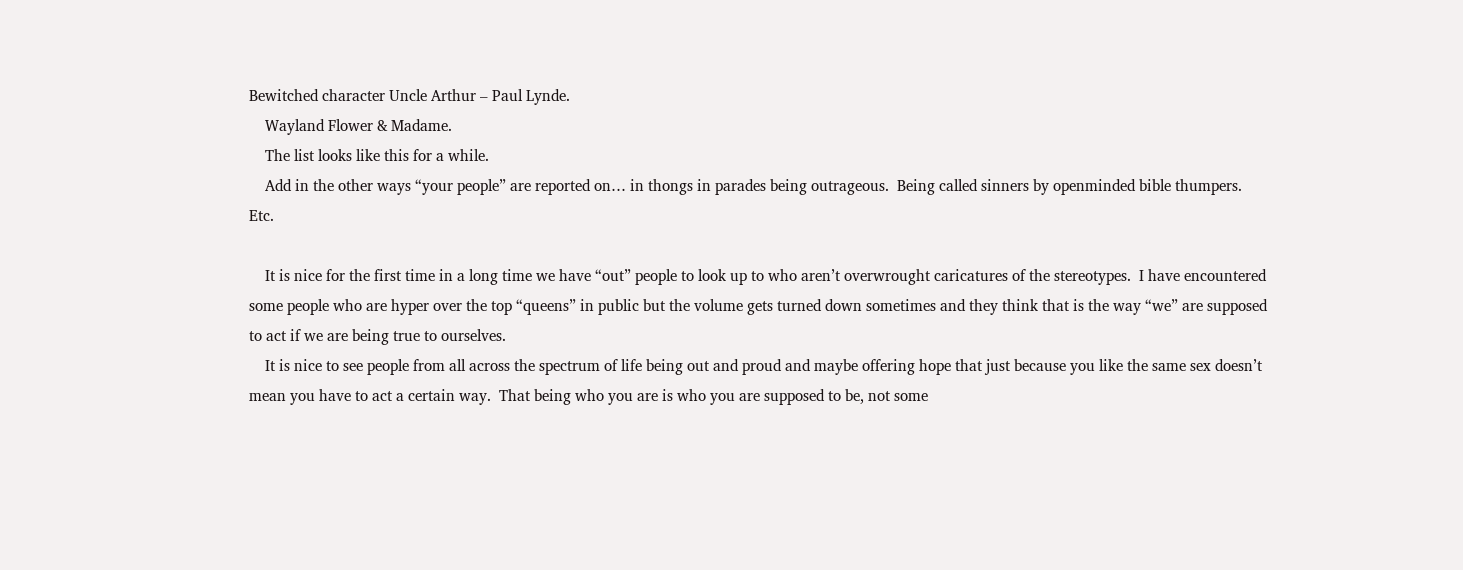Bewitched character Uncle Arthur – Paul Lynde.
    Wayland Flower & Madame.
    The list looks like this for a while.
    Add in the other ways “your people” are reported on… in thongs in parades being outrageous.  Being called sinners by openminded bible thumpers.  Etc.

    It is nice for the first time in a long time we have “out” people to look up to who aren’t overwrought caricatures of the stereotypes.  I have encountered some people who are hyper over the top “queens” in public but the volume gets turned down sometimes and they think that is the way “we” are supposed to act if we are being true to ourselves.
    It is nice to see people from all across the spectrum of life being out and proud and maybe offering hope that just because you like the same sex doesn’t mean you have to act a certain way.  That being who you are is who you are supposed to be, not some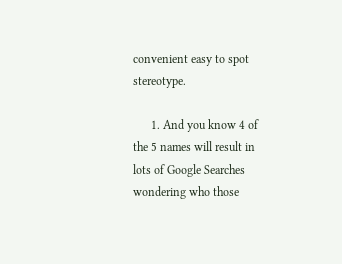convenient easy to spot stereotype.

      1. And you know 4 of the 5 names will result in lots of Google Searches wondering who those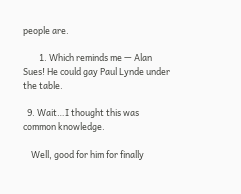people are.

        1. Which reminds me — Alan Sues! He could gay Paul Lynde under the table.

  9. Wait…I thought this was common knowledge.

    Well, good for him for finally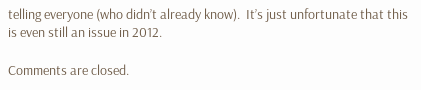telling everyone (who didn’t already know).  It’s just unfortunate that this is even still an issue in 2012.

Comments are closed.